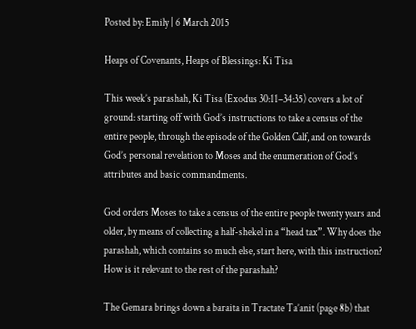Posted by: Emily | 6 March 2015

Heaps of Covenants, Heaps of Blessings: Ki Tisa

This week’s parashah, Ki Tisa (Exodus 30:11–34:35) covers a lot of ground: starting off with God’s instructions to take a census of the entire people, through the episode of the Golden Calf, and on towards God’s personal revelation to Moses and the enumeration of God’s attributes and basic commandments.

God orders Moses to take a census of the entire people twenty years and older, by means of collecting a half-shekel in a “head tax”. Why does the parashah, which contains so much else, start here, with this instruction? How is it relevant to the rest of the parashah?

The Gemara brings down a baraita in Tractate Ta’anit (page 8b) that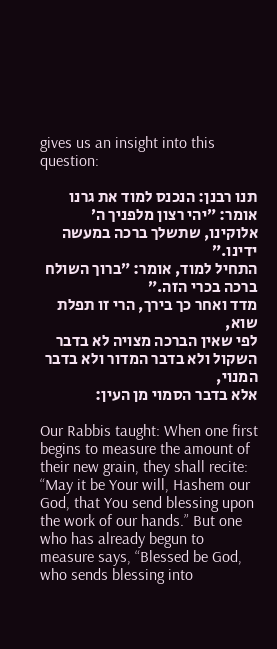gives us an insight into this question:

תנו רבנן: הנכנס למוד את גרנו אומר: ״יהי רצון מלפניך ה׳ אלוקינו, שתשלך ברכה במעשה ידינו.״
התחיל למוד, אומר: ״ברוך השולח ברכה בכרי הזה.״
מדד ואחר כך בירך, הרי זו תפלת שוא,
לפי שאין הברכה מצויה לא בדבר השקול ולא בדבר המדור ולא בדבר המנוי,
אלא בדבר הסמוי מן העין:

Our Rabbis taught: When one first begins to measure the amount of their new grain, they shall recite: “May it be Your will, Hashem our God, that You send blessing upon the work of our hands.” But one who has already begun to measure says, “Blessed be God, who sends blessing into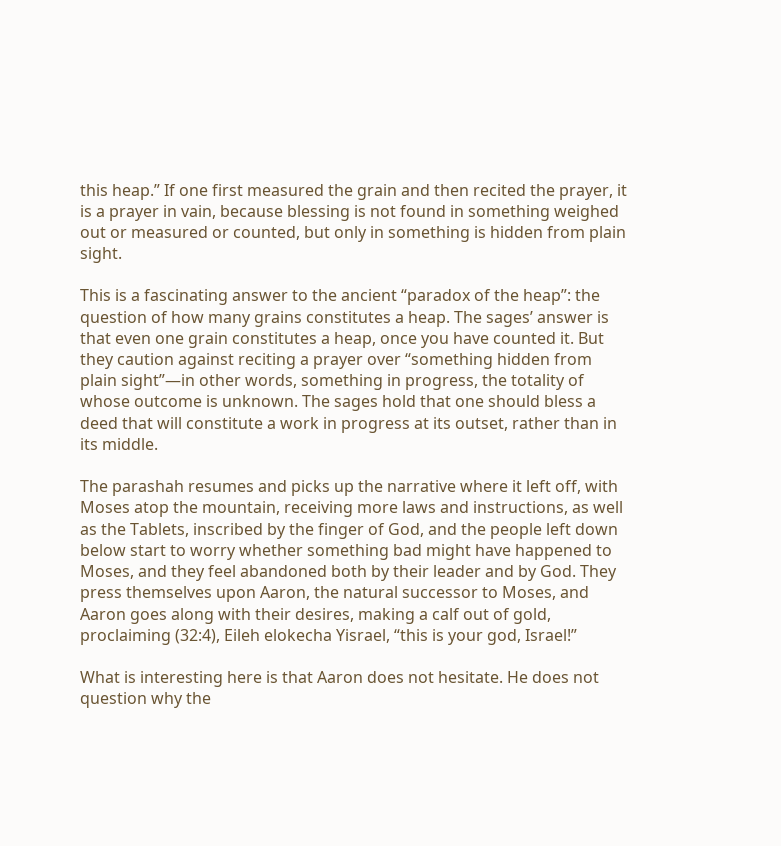this heap.” If one first measured the grain and then recited the prayer, it is a prayer in vain, because blessing is not found in something weighed out or measured or counted, but only in something is hidden from plain sight.

This is a fascinating answer to the ancient “paradox of the heap”: the question of how many grains constitutes a heap. The sages’ answer is that even one grain constitutes a heap, once you have counted it. But they caution against reciting a prayer over “something hidden from plain sight”—in other words, something in progress, the totality of whose outcome is unknown. The sages hold that one should bless a deed that will constitute a work in progress at its outset, rather than in its middle.

The parashah resumes and picks up the narrative where it left off, with Moses atop the mountain, receiving more laws and instructions, as well as the Tablets, inscribed by the finger of God, and the people left down below start to worry whether something bad might have happened to Moses, and they feel abandoned both by their leader and by God. They press themselves upon Aaron, the natural successor to Moses, and Aaron goes along with their desires, making a calf out of gold, proclaiming (32:4), Eileh elokecha Yisrael, “this is your god, Israel!”

What is interesting here is that Aaron does not hesitate. He does not question why the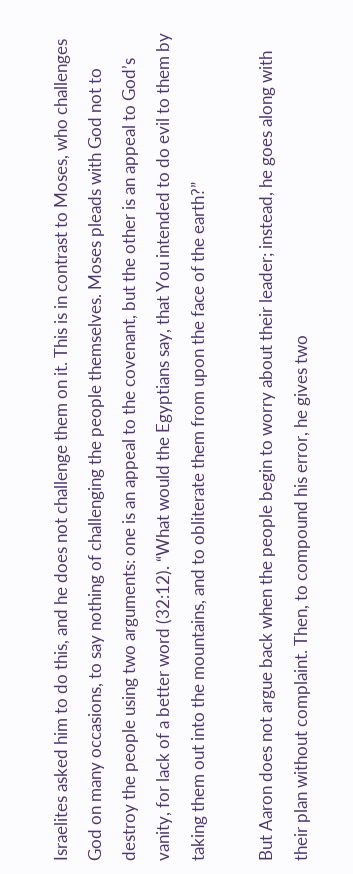Israelites asked him to do this, and he does not challenge them on it. This is in contrast to Moses, who challenges God on many occasions, to say nothing of challenging the people themselves. Moses pleads with God not to destroy the people using two arguments: one is an appeal to the covenant, but the other is an appeal to God’s vanity, for lack of a better word (32:12). “What would the Egyptians say, that You intended to do evil to them by taking them out into the mountains, and to obliterate them from upon the face of the earth?”

But Aaron does not argue back when the people begin to worry about their leader; instead, he goes along with their plan without complaint. Then, to compound his error, he gives two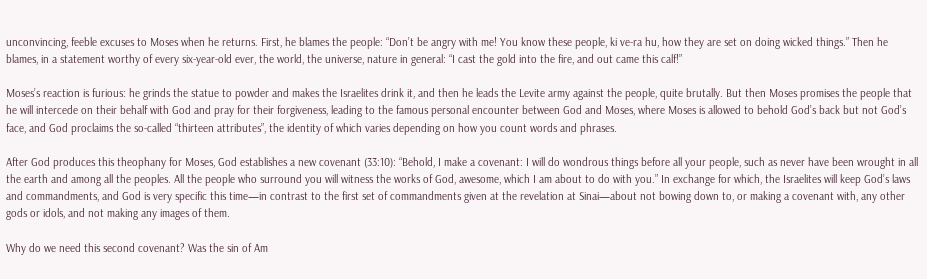unconvincing, feeble excuses to Moses when he returns. First, he blames the people: “Don’t be angry with me! You know these people, ki ve-ra hu, how they are set on doing wicked things.” Then he blames, in a statement worthy of every six-year-old ever, the world, the universe, nature in general: “I cast the gold into the fire, and out came this calf!”

Moses’s reaction is furious: he grinds the statue to powder and makes the Israelites drink it, and then he leads the Levite army against the people, quite brutally. But then Moses promises the people that he will intercede on their behalf with God and pray for their forgiveness, leading to the famous personal encounter between God and Moses, where Moses is allowed to behold God’s back but not God’s face, and God proclaims the so-called “thirteen attributes”, the identity of which varies depending on how you count words and phrases.

After God produces this theophany for Moses, God establishes a new covenant (33:10): “Behold, I make a covenant: I will do wondrous things before all your people, such as never have been wrought in all the earth and among all the peoples. All the people who surround you will witness the works of God, awesome, which I am about to do with you.” In exchange for which, the Israelites will keep God’s laws and commandments, and God is very specific this time—in contrast to the first set of commandments given at the revelation at Sinai—about not bowing down to, or making a covenant with, any other gods or idols, and not making any images of them.

Why do we need this second covenant? Was the sin of Am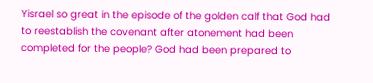Yisrael so great in the episode of the golden calf that God had to reestablish the covenant after atonement had been completed for the people? God had been prepared to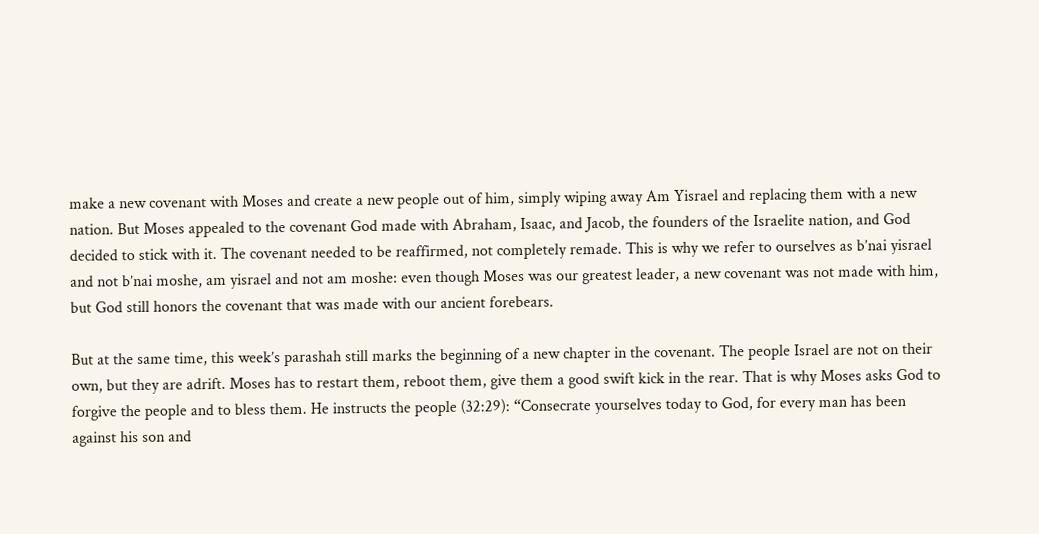make a new covenant with Moses and create a new people out of him, simply wiping away Am Yisrael and replacing them with a new nation. But Moses appealed to the covenant God made with Abraham, Isaac, and Jacob, the founders of the Israelite nation, and God decided to stick with it. The covenant needed to be reaffirmed, not completely remade. This is why we refer to ourselves as b’nai yisrael and not b’nai moshe, am yisrael and not am moshe: even though Moses was our greatest leader, a new covenant was not made with him, but God still honors the covenant that was made with our ancient forebears.

But at the same time, this week’s parashah still marks the beginning of a new chapter in the covenant. The people Israel are not on their own, but they are adrift. Moses has to restart them, reboot them, give them a good swift kick in the rear. That is why Moses asks God to forgive the people and to bless them. He instructs the people (32:29): “Consecrate yourselves today to God, for every man has been against his son and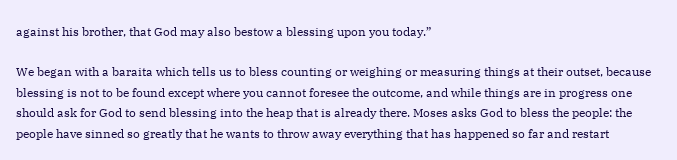against his brother, that God may also bestow a blessing upon you today.”

We began with a baraita which tells us to bless counting or weighing or measuring things at their outset, because blessing is not to be found except where you cannot foresee the outcome, and while things are in progress one should ask for God to send blessing into the heap that is already there. Moses asks God to bless the people: the people have sinned so greatly that he wants to throw away everything that has happened so far and restart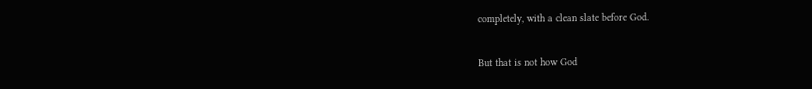completely, with a clean slate before God.

But that is not how God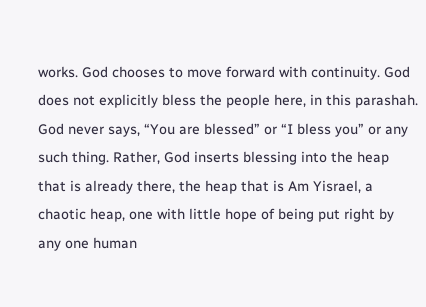works. God chooses to move forward with continuity. God does not explicitly bless the people here, in this parashah. God never says, “You are blessed” or “I bless you” or any such thing. Rather, God inserts blessing into the heap that is already there, the heap that is Am Yisrael, a chaotic heap, one with little hope of being put right by any one human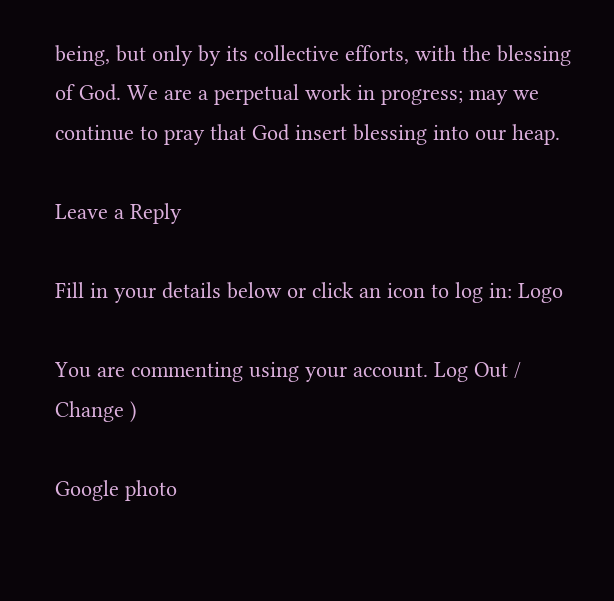being, but only by its collective efforts, with the blessing of God. We are a perpetual work in progress; may we continue to pray that God insert blessing into our heap.

Leave a Reply

Fill in your details below or click an icon to log in: Logo

You are commenting using your account. Log Out /  Change )

Google photo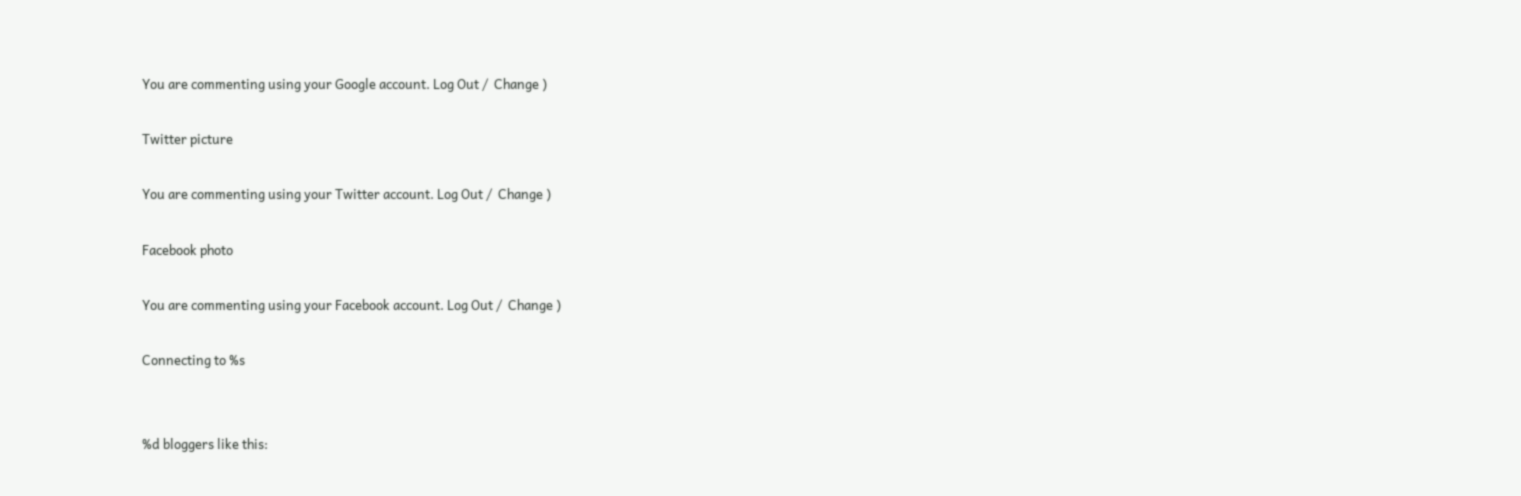You are commenting using your Google account. Log Out /  Change )

Twitter picture

You are commenting using your Twitter account. Log Out /  Change )

Facebook photo

You are commenting using your Facebook account. Log Out /  Change )

Connecting to %s


%d bloggers like this: